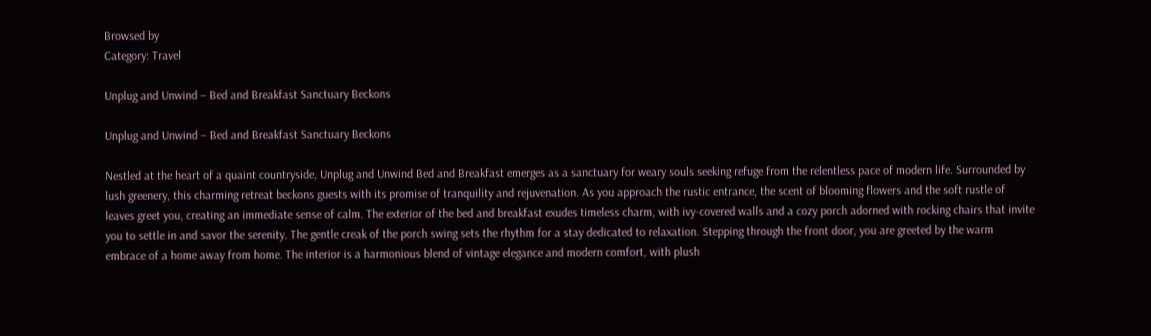Browsed by
Category: Travel

Unplug and Unwind – Bed and Breakfast Sanctuary Beckons

Unplug and Unwind – Bed and Breakfast Sanctuary Beckons

Nestled at the heart of a quaint countryside, Unplug and Unwind Bed and Breakfast emerges as a sanctuary for weary souls seeking refuge from the relentless pace of modern life. Surrounded by lush greenery, this charming retreat beckons guests with its promise of tranquility and rejuvenation. As you approach the rustic entrance, the scent of blooming flowers and the soft rustle of leaves greet you, creating an immediate sense of calm. The exterior of the bed and breakfast exudes timeless charm, with ivy-covered walls and a cozy porch adorned with rocking chairs that invite you to settle in and savor the serenity. The gentle creak of the porch swing sets the rhythm for a stay dedicated to relaxation. Stepping through the front door, you are greeted by the warm embrace of a home away from home. The interior is a harmonious blend of vintage elegance and modern comfort, with plush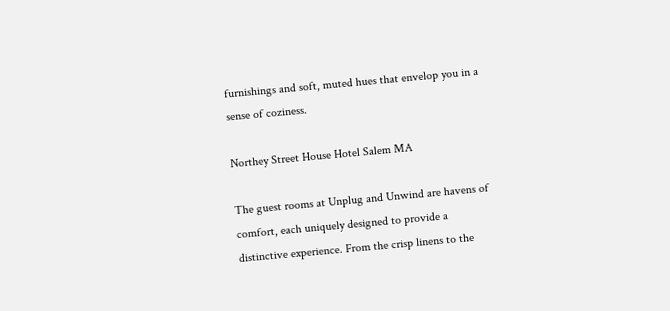furnishings and soft, muted hues that envelop you in a sense of coziness.

Northey Street House Hotel Salem MA

The guest rooms at Unplug and Unwind are havens of comfort, each uniquely designed to provide a distinctive experience. From the crisp linens to the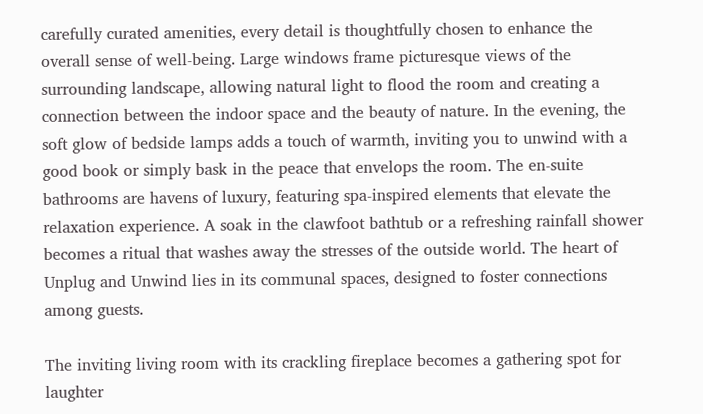carefully curated amenities, every detail is thoughtfully chosen to enhance the overall sense of well-being. Large windows frame picturesque views of the surrounding landscape, allowing natural light to flood the room and creating a connection between the indoor space and the beauty of nature. In the evening, the soft glow of bedside lamps adds a touch of warmth, inviting you to unwind with a good book or simply bask in the peace that envelops the room. The en-suite bathrooms are havens of luxury, featuring spa-inspired elements that elevate the relaxation experience. A soak in the clawfoot bathtub or a refreshing rainfall shower becomes a ritual that washes away the stresses of the outside world. The heart of Unplug and Unwind lies in its communal spaces, designed to foster connections among guests.

The inviting living room with its crackling fireplace becomes a gathering spot for laughter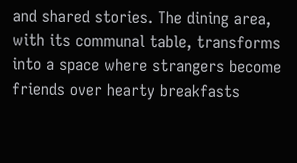and shared stories. The dining area, with its communal table, transforms into a space where strangers become friends over hearty breakfasts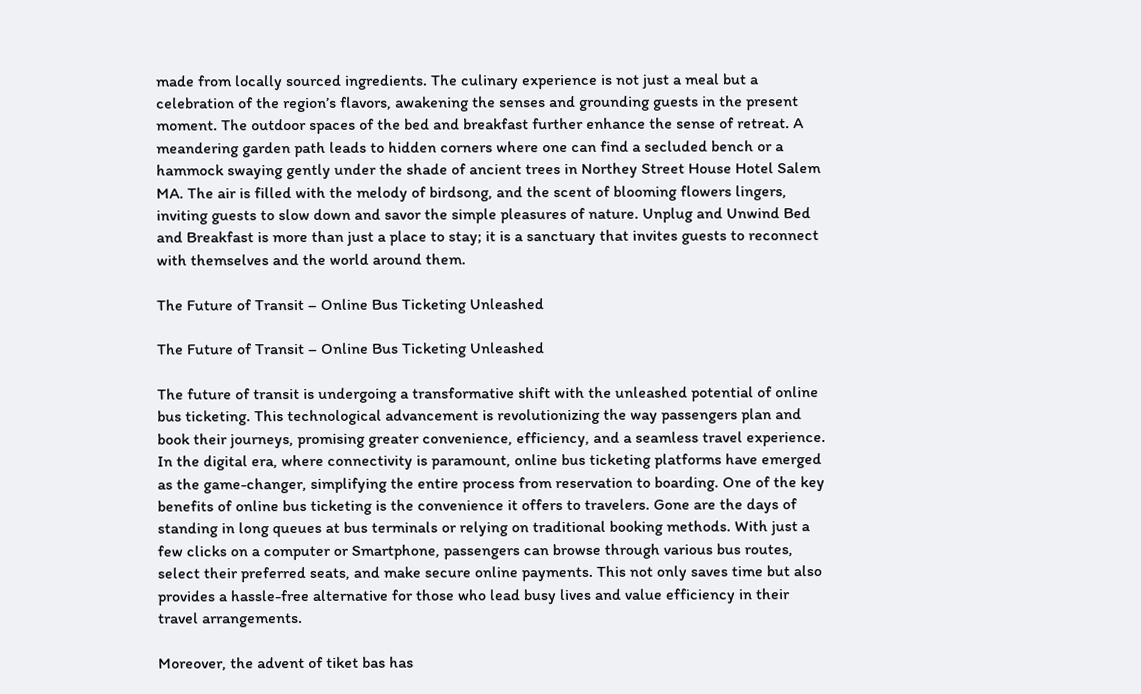made from locally sourced ingredients. The culinary experience is not just a meal but a celebration of the region’s flavors, awakening the senses and grounding guests in the present moment. The outdoor spaces of the bed and breakfast further enhance the sense of retreat. A meandering garden path leads to hidden corners where one can find a secluded bench or a hammock swaying gently under the shade of ancient trees in Northey Street House Hotel Salem MA. The air is filled with the melody of birdsong, and the scent of blooming flowers lingers, inviting guests to slow down and savor the simple pleasures of nature. Unplug and Unwind Bed and Breakfast is more than just a place to stay; it is a sanctuary that invites guests to reconnect with themselves and the world around them.

The Future of Transit – Online Bus Ticketing Unleashed

The Future of Transit – Online Bus Ticketing Unleashed

The future of transit is undergoing a transformative shift with the unleashed potential of online bus ticketing. This technological advancement is revolutionizing the way passengers plan and book their journeys, promising greater convenience, efficiency, and a seamless travel experience. In the digital era, where connectivity is paramount, online bus ticketing platforms have emerged as the game-changer, simplifying the entire process from reservation to boarding. One of the key benefits of online bus ticketing is the convenience it offers to travelers. Gone are the days of standing in long queues at bus terminals or relying on traditional booking methods. With just a few clicks on a computer or Smartphone, passengers can browse through various bus routes, select their preferred seats, and make secure online payments. This not only saves time but also provides a hassle-free alternative for those who lead busy lives and value efficiency in their travel arrangements.

Moreover, the advent of tiket bas has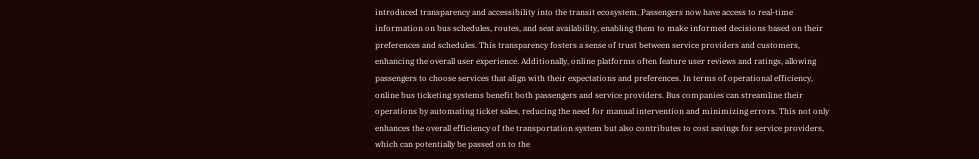introduced transparency and accessibility into the transit ecosystem. Passengers now have access to real-time information on bus schedules, routes, and seat availability, enabling them to make informed decisions based on their preferences and schedules. This transparency fosters a sense of trust between service providers and customers, enhancing the overall user experience. Additionally, online platforms often feature user reviews and ratings, allowing passengers to choose services that align with their expectations and preferences. In terms of operational efficiency, online bus ticketing systems benefit both passengers and service providers. Bus companies can streamline their operations by automating ticket sales, reducing the need for manual intervention and minimizing errors. This not only enhances the overall efficiency of the transportation system but also contributes to cost savings for service providers, which can potentially be passed on to the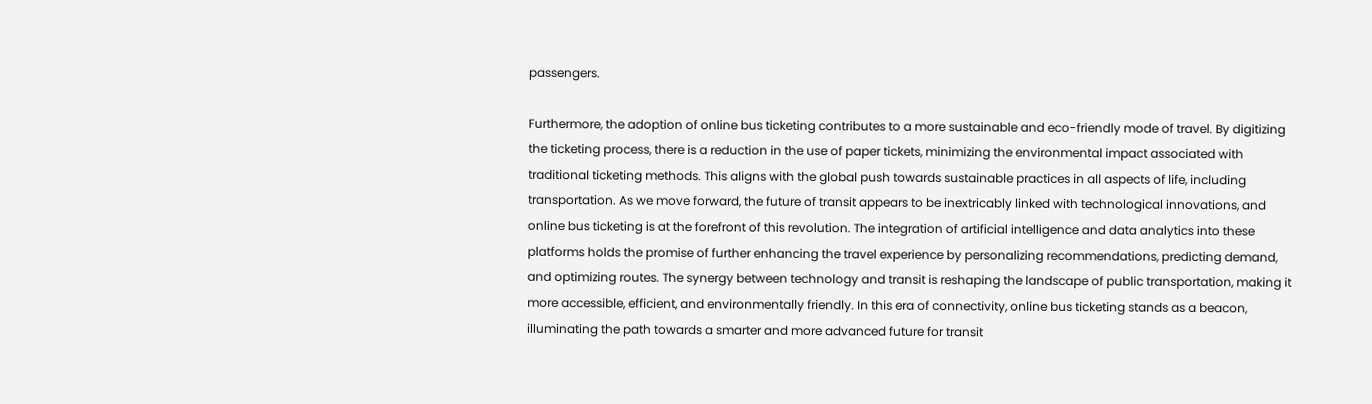passengers.

Furthermore, the adoption of online bus ticketing contributes to a more sustainable and eco-friendly mode of travel. By digitizing the ticketing process, there is a reduction in the use of paper tickets, minimizing the environmental impact associated with traditional ticketing methods. This aligns with the global push towards sustainable practices in all aspects of life, including transportation. As we move forward, the future of transit appears to be inextricably linked with technological innovations, and online bus ticketing is at the forefront of this revolution. The integration of artificial intelligence and data analytics into these platforms holds the promise of further enhancing the travel experience by personalizing recommendations, predicting demand, and optimizing routes. The synergy between technology and transit is reshaping the landscape of public transportation, making it more accessible, efficient, and environmentally friendly. In this era of connectivity, online bus ticketing stands as a beacon, illuminating the path towards a smarter and more advanced future for transit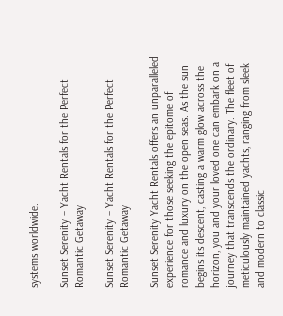systems worldwide.

Sunset Serenity – Yacht Rentals for the Perfect Romantic Getaway

Sunset Serenity – Yacht Rentals for the Perfect Romantic Getaway

Sunset Serenity Yacht Rentals offers an unparalleled experience for those seeking the epitome of romance and luxury on the open seas. As the sun begins its descent, casting a warm glow across the horizon, you and your loved one can embark on a journey that transcends the ordinary. The fleet of meticulously maintained yachts, ranging from sleek and modern to classic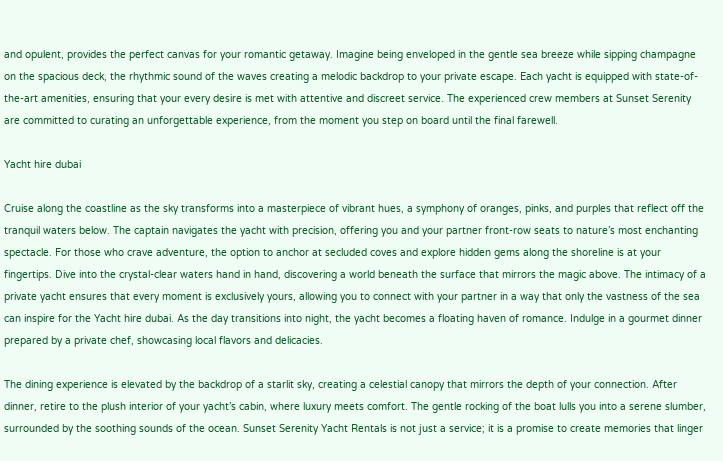and opulent, provides the perfect canvas for your romantic getaway. Imagine being enveloped in the gentle sea breeze while sipping champagne on the spacious deck, the rhythmic sound of the waves creating a melodic backdrop to your private escape. Each yacht is equipped with state-of-the-art amenities, ensuring that your every desire is met with attentive and discreet service. The experienced crew members at Sunset Serenity are committed to curating an unforgettable experience, from the moment you step on board until the final farewell.

Yacht hire dubai

Cruise along the coastline as the sky transforms into a masterpiece of vibrant hues, a symphony of oranges, pinks, and purples that reflect off the tranquil waters below. The captain navigates the yacht with precision, offering you and your partner front-row seats to nature’s most enchanting spectacle. For those who crave adventure, the option to anchor at secluded coves and explore hidden gems along the shoreline is at your fingertips. Dive into the crystal-clear waters hand in hand, discovering a world beneath the surface that mirrors the magic above. The intimacy of a private yacht ensures that every moment is exclusively yours, allowing you to connect with your partner in a way that only the vastness of the sea can inspire for the Yacht hire dubai. As the day transitions into night, the yacht becomes a floating haven of romance. Indulge in a gourmet dinner prepared by a private chef, showcasing local flavors and delicacies.

The dining experience is elevated by the backdrop of a starlit sky, creating a celestial canopy that mirrors the depth of your connection. After dinner, retire to the plush interior of your yacht’s cabin, where luxury meets comfort. The gentle rocking of the boat lulls you into a serene slumber, surrounded by the soothing sounds of the ocean. Sunset Serenity Yacht Rentals is not just a service; it is a promise to create memories that linger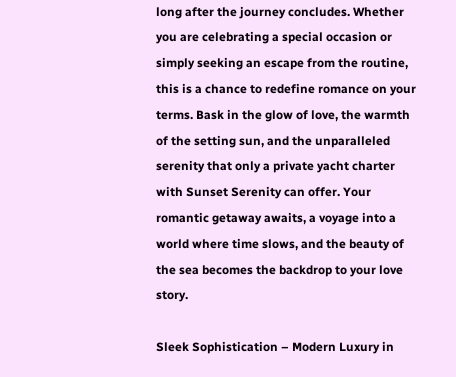long after the journey concludes. Whether you are celebrating a special occasion or simply seeking an escape from the routine, this is a chance to redefine romance on your terms. Bask in the glow of love, the warmth of the setting sun, and the unparalleled serenity that only a private yacht charter with Sunset Serenity can offer. Your romantic getaway awaits, a voyage into a world where time slows, and the beauty of the sea becomes the backdrop to your love story.

Sleek Sophistication – Modern Luxury in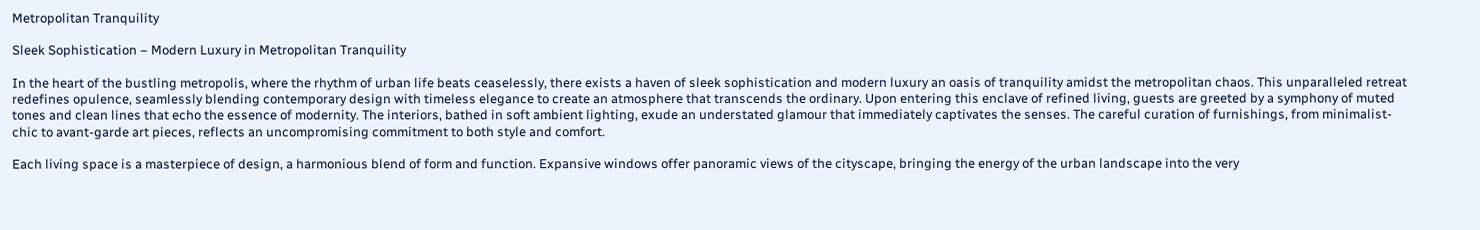Metropolitan Tranquility

Sleek Sophistication – Modern Luxury in Metropolitan Tranquility

In the heart of the bustling metropolis, where the rhythm of urban life beats ceaselessly, there exists a haven of sleek sophistication and modern luxury an oasis of tranquility amidst the metropolitan chaos. This unparalleled retreat redefines opulence, seamlessly blending contemporary design with timeless elegance to create an atmosphere that transcends the ordinary. Upon entering this enclave of refined living, guests are greeted by a symphony of muted tones and clean lines that echo the essence of modernity. The interiors, bathed in soft ambient lighting, exude an understated glamour that immediately captivates the senses. The careful curation of furnishings, from minimalist-chic to avant-garde art pieces, reflects an uncompromising commitment to both style and comfort.

Each living space is a masterpiece of design, a harmonious blend of form and function. Expansive windows offer panoramic views of the cityscape, bringing the energy of the urban landscape into the very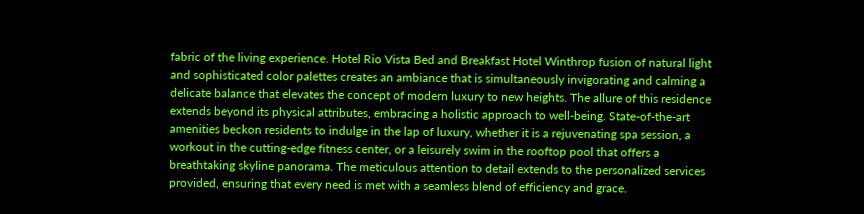fabric of the living experience. Hotel Rio Vista Bed and Breakfast Hotel Winthrop fusion of natural light and sophisticated color palettes creates an ambiance that is simultaneously invigorating and calming a delicate balance that elevates the concept of modern luxury to new heights. The allure of this residence extends beyond its physical attributes, embracing a holistic approach to well-being. State-of-the-art amenities beckon residents to indulge in the lap of luxury, whether it is a rejuvenating spa session, a workout in the cutting-edge fitness center, or a leisurely swim in the rooftop pool that offers a breathtaking skyline panorama. The meticulous attention to detail extends to the personalized services provided, ensuring that every need is met with a seamless blend of efficiency and grace.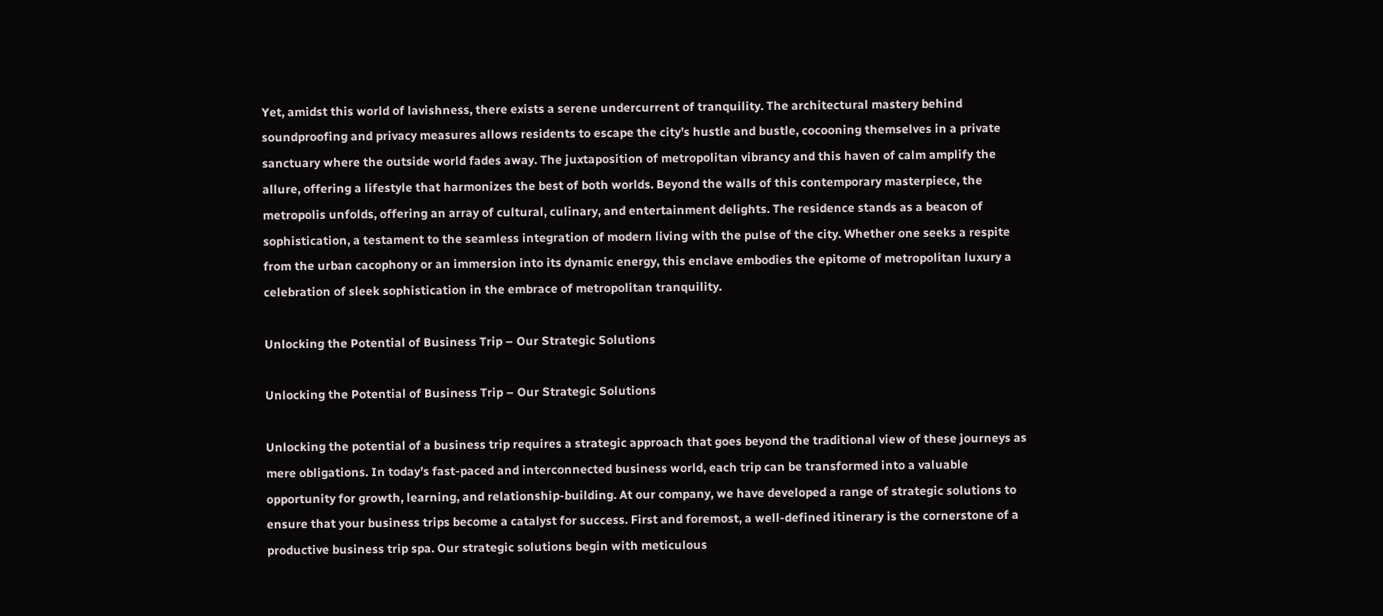Yet, amidst this world of lavishness, there exists a serene undercurrent of tranquility. The architectural mastery behind soundproofing and privacy measures allows residents to escape the city’s hustle and bustle, cocooning themselves in a private sanctuary where the outside world fades away. The juxtaposition of metropolitan vibrancy and this haven of calm amplify the allure, offering a lifestyle that harmonizes the best of both worlds. Beyond the walls of this contemporary masterpiece, the metropolis unfolds, offering an array of cultural, culinary, and entertainment delights. The residence stands as a beacon of sophistication, a testament to the seamless integration of modern living with the pulse of the city. Whether one seeks a respite from the urban cacophony or an immersion into its dynamic energy, this enclave embodies the epitome of metropolitan luxury a celebration of sleek sophistication in the embrace of metropolitan tranquility.

Unlocking the Potential of Business Trip – Our Strategic Solutions

Unlocking the Potential of Business Trip – Our Strategic Solutions

Unlocking the potential of a business trip requires a strategic approach that goes beyond the traditional view of these journeys as mere obligations. In today’s fast-paced and interconnected business world, each trip can be transformed into a valuable opportunity for growth, learning, and relationship-building. At our company, we have developed a range of strategic solutions to ensure that your business trips become a catalyst for success. First and foremost, a well-defined itinerary is the cornerstone of a productive business trip spa. Our strategic solutions begin with meticulous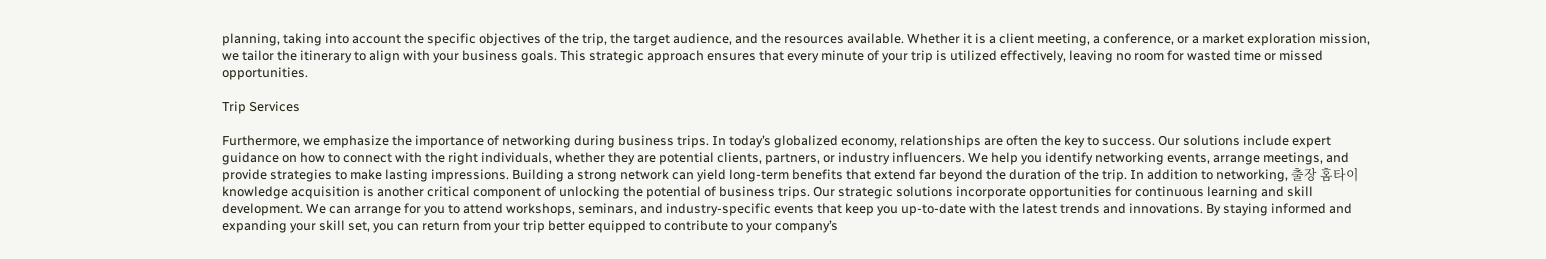planning, taking into account the specific objectives of the trip, the target audience, and the resources available. Whether it is a client meeting, a conference, or a market exploration mission, we tailor the itinerary to align with your business goals. This strategic approach ensures that every minute of your trip is utilized effectively, leaving no room for wasted time or missed opportunities.

Trip Services

Furthermore, we emphasize the importance of networking during business trips. In today’s globalized economy, relationships are often the key to success. Our solutions include expert guidance on how to connect with the right individuals, whether they are potential clients, partners, or industry influencers. We help you identify networking events, arrange meetings, and provide strategies to make lasting impressions. Building a strong network can yield long-term benefits that extend far beyond the duration of the trip. In addition to networking, 출장 홈타이 knowledge acquisition is another critical component of unlocking the potential of business trips. Our strategic solutions incorporate opportunities for continuous learning and skill development. We can arrange for you to attend workshops, seminars, and industry-specific events that keep you up-to-date with the latest trends and innovations. By staying informed and expanding your skill set, you can return from your trip better equipped to contribute to your company’s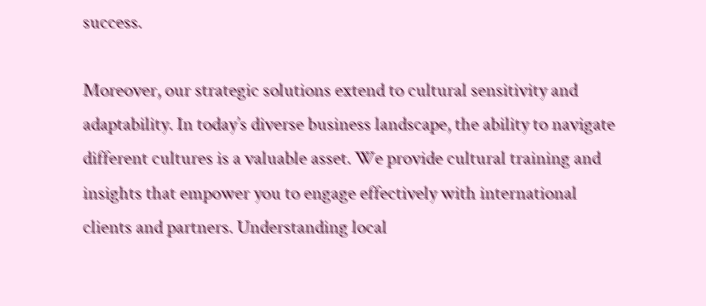success.

Moreover, our strategic solutions extend to cultural sensitivity and adaptability. In today’s diverse business landscape, the ability to navigate different cultures is a valuable asset. We provide cultural training and insights that empower you to engage effectively with international clients and partners. Understanding local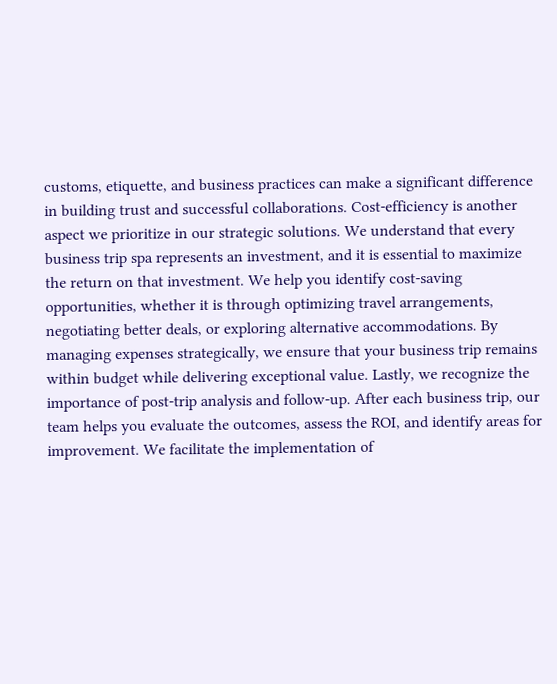customs, etiquette, and business practices can make a significant difference in building trust and successful collaborations. Cost-efficiency is another aspect we prioritize in our strategic solutions. We understand that every business trip spa represents an investment, and it is essential to maximize the return on that investment. We help you identify cost-saving opportunities, whether it is through optimizing travel arrangements, negotiating better deals, or exploring alternative accommodations. By managing expenses strategically, we ensure that your business trip remains within budget while delivering exceptional value. Lastly, we recognize the importance of post-trip analysis and follow-up. After each business trip, our team helps you evaluate the outcomes, assess the ROI, and identify areas for improvement. We facilitate the implementation of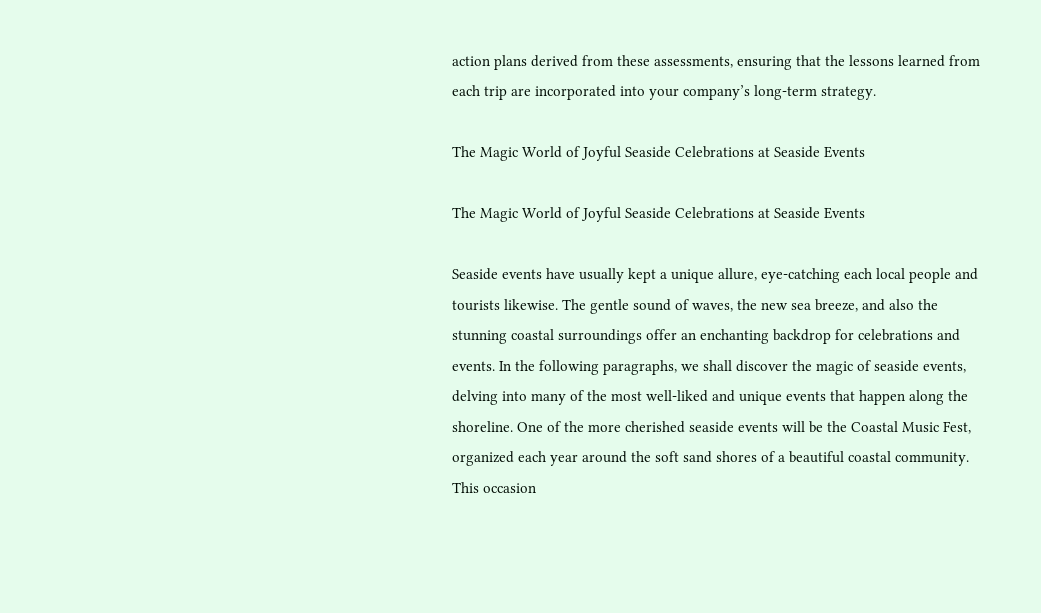action plans derived from these assessments, ensuring that the lessons learned from each trip are incorporated into your company’s long-term strategy.

The Magic World of Joyful Seaside Celebrations at Seaside Events

The Magic World of Joyful Seaside Celebrations at Seaside Events

Seaside events have usually kept a unique allure, eye-catching each local people and tourists likewise. The gentle sound of waves, the new sea breeze, and also the stunning coastal surroundings offer an enchanting backdrop for celebrations and events. In the following paragraphs, we shall discover the magic of seaside events, delving into many of the most well-liked and unique events that happen along the shoreline. One of the more cherished seaside events will be the Coastal Music Fest, organized each year around the soft sand shores of a beautiful coastal community. This occasion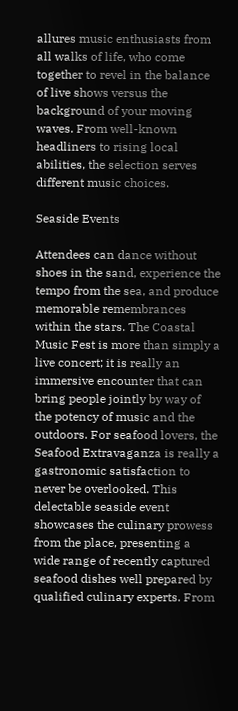allures music enthusiasts from all walks of life, who come together to revel in the balance of live shows versus the background of your moving waves. From well-known headliners to rising local abilities, the selection serves different music choices.

Seaside Events

Attendees can dance without shoes in the sand, experience the tempo from the sea, and produce memorable remembrances within the stars. The Coastal Music Fest is more than simply a live concert; it is really an immersive encounter that can bring people jointly by way of the potency of music and the outdoors. For seafood lovers, the Seafood Extravaganza is really a gastronomic satisfaction to never be overlooked. This delectable seaside event showcases the culinary prowess from the place, presenting a wide range of recently captured seafood dishes well prepared by qualified culinary experts. From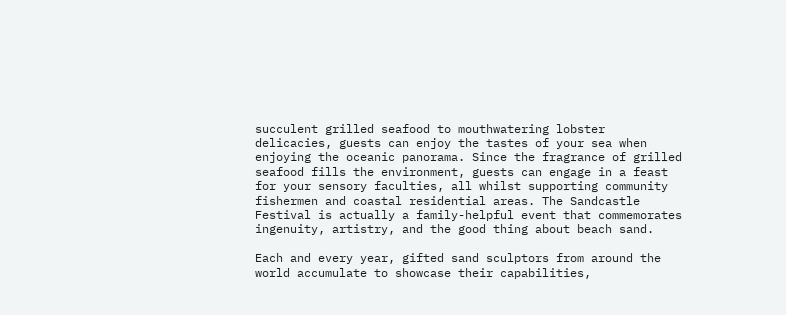succulent grilled seafood to mouthwatering lobster delicacies, guests can enjoy the tastes of your sea when enjoying the oceanic panorama. Since the fragrance of grilled seafood fills the environment, guests can engage in a feast for your sensory faculties, all whilst supporting community fishermen and coastal residential areas. The Sandcastle Festival is actually a family-helpful event that commemorates ingenuity, artistry, and the good thing about beach sand.

Each and every year, gifted sand sculptors from around the world accumulate to showcase their capabilities,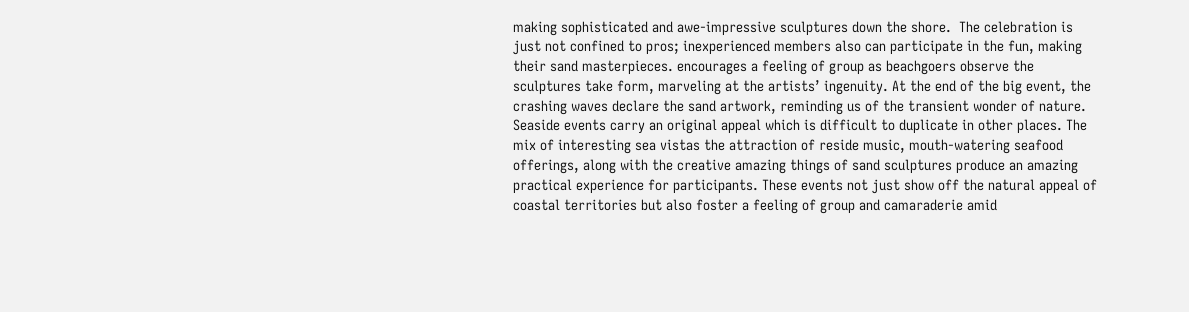making sophisticated and awe-impressive sculptures down the shore.  The celebration is just not confined to pros; inexperienced members also can participate in the fun, making their sand masterpieces. encourages a feeling of group as beachgoers observe the sculptures take form, marveling at the artists’ ingenuity. At the end of the big event, the crashing waves declare the sand artwork, reminding us of the transient wonder of nature. Seaside events carry an original appeal which is difficult to duplicate in other places. The mix of interesting sea vistas the attraction of reside music, mouth-watering seafood offerings, along with the creative amazing things of sand sculptures produce an amazing practical experience for participants. These events not just show off the natural appeal of coastal territories but also foster a feeling of group and camaraderie amid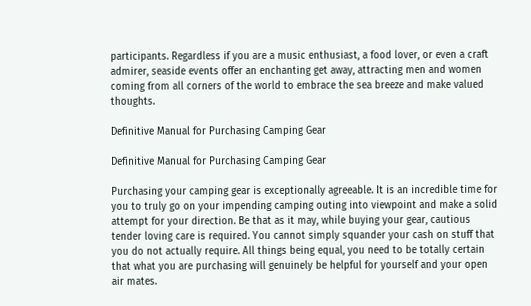participants. Regardless if you are a music enthusiast, a food lover, or even a craft admirer, seaside events offer an enchanting get away, attracting men and women coming from all corners of the world to embrace the sea breeze and make valued thoughts.

Definitive Manual for Purchasing Camping Gear

Definitive Manual for Purchasing Camping Gear

Purchasing your camping gear is exceptionally agreeable. It is an incredible time for you to truly go on your impending camping outing into viewpoint and make a solid attempt for your direction. Be that as it may, while buying your gear, cautious tender loving care is required. You cannot simply squander your cash on stuff that you do not actually require. All things being equal, you need to be totally certain that what you are purchasing will genuinely be helpful for yourself and your open air mates.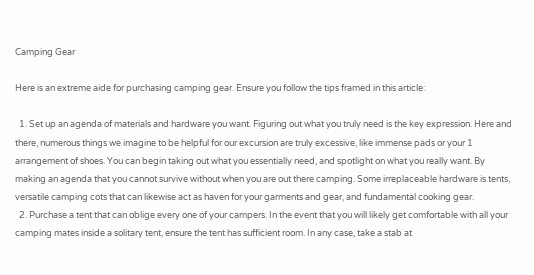Camping Gear

Here is an extreme aide for purchasing camping gear. Ensure you follow the tips framed in this article:

  1. Set up an agenda of materials and hardware you want. Figuring out what you truly need is the key expression. Here and there, numerous things we imagine to be helpful for our excursion are truly excessive, like immense pads or your 1 arrangement of shoes. You can begin taking out what you essentially need, and spotlight on what you really want. By making an agenda that you cannot survive without when you are out there camping. Some irreplaceable hardware is tents, versatile camping cots that can likewise act as haven for your garments and gear, and fundamental cooking gear.
  2. Purchase a tent that can oblige every one of your campers. In the event that you will likely get comfortable with all your camping mates inside a solitary tent, ensure the tent has sufficient room. In any case, take a stab at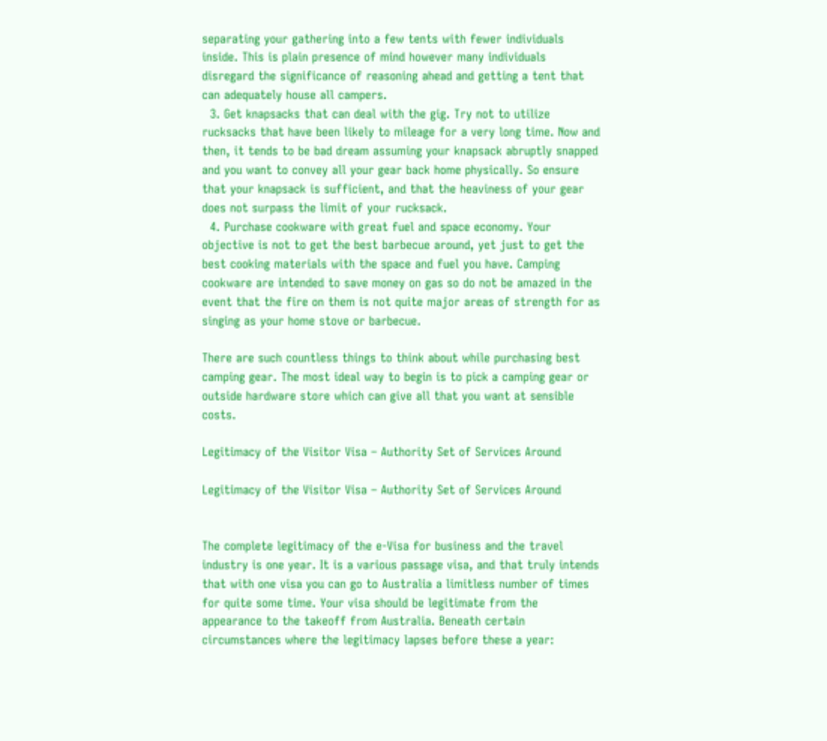separating your gathering into a few tents with fewer individuals inside. This is plain presence of mind however many individuals disregard the significance of reasoning ahead and getting a tent that can adequately house all campers.
  3. Get knapsacks that can deal with the gig. Try not to utilize rucksacks that have been likely to mileage for a very long time. Now and then, it tends to be bad dream assuming your knapsack abruptly snapped and you want to convey all your gear back home physically. So ensure that your knapsack is sufficient, and that the heaviness of your gear does not surpass the limit of your rucksack.
  4. Purchase cookware with great fuel and space economy. Your objective is not to get the best barbecue around, yet just to get the best cooking materials with the space and fuel you have. Camping cookware are intended to save money on gas so do not be amazed in the event that the fire on them is not quite major areas of strength for as singing as your home stove or barbecue.

There are such countless things to think about while purchasing best camping gear. The most ideal way to begin is to pick a camping gear or outside hardware store which can give all that you want at sensible costs.

Legitimacy of the Visitor Visa – Authority Set of Services Around

Legitimacy of the Visitor Visa – Authority Set of Services Around


The complete legitimacy of the e-Visa for business and the travel industry is one year. It is a various passage visa, and that truly intends that with one visa you can go to Australia a limitless number of times for quite some time. Your visa should be legitimate from the appearance to the takeoff from Australia. Beneath certain circumstances where the legitimacy lapses before these a year: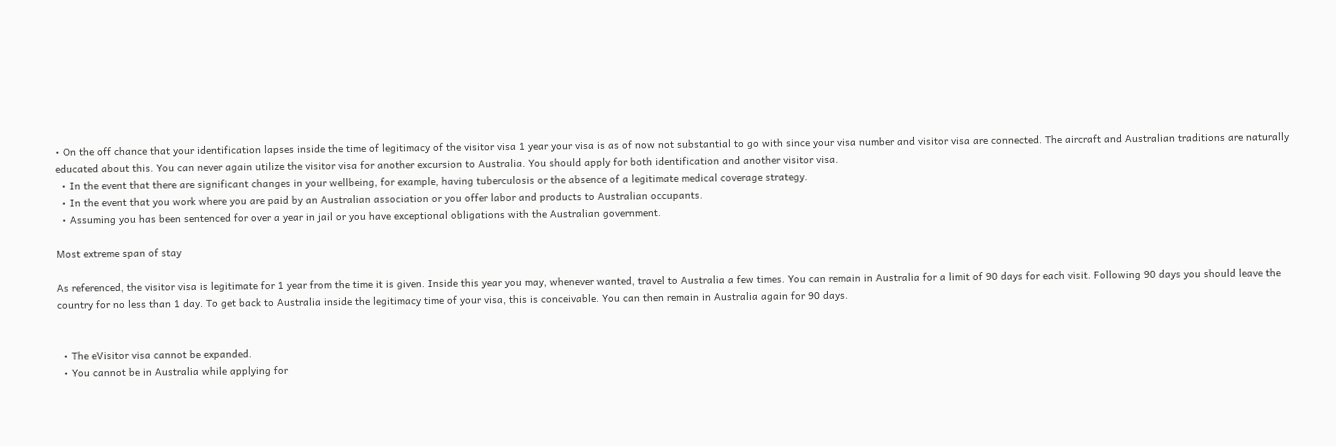• On the off chance that your identification lapses inside the time of legitimacy of the visitor visa 1 year your visa is as of now not substantial to go with since your visa number and visitor visa are connected. The aircraft and Australian traditions are naturally educated about this. You can never again utilize the visitor visa for another excursion to Australia. You should apply for both identification and another visitor visa.
  • In the event that there are significant changes in your wellbeing, for example, having tuberculosis or the absence of a legitimate medical coverage strategy.
  • In the event that you work where you are paid by an Australian association or you offer labor and products to Australian occupants.
  • Assuming you has been sentenced for over a year in jail or you have exceptional obligations with the Australian government.

Most extreme span of stay

As referenced, the visitor visa is legitimate for 1 year from the time it is given. Inside this year you may, whenever wanted, travel to Australia a few times. You can remain in Australia for a limit of 90 days for each visit. Following 90 days you should leave the country for no less than 1 day. To get back to Australia inside the legitimacy time of your visa, this is conceivable. You can then remain in Australia again for 90 days.


  • The eVisitor visa cannot be expanded.
  • You cannot be in Australia while applying for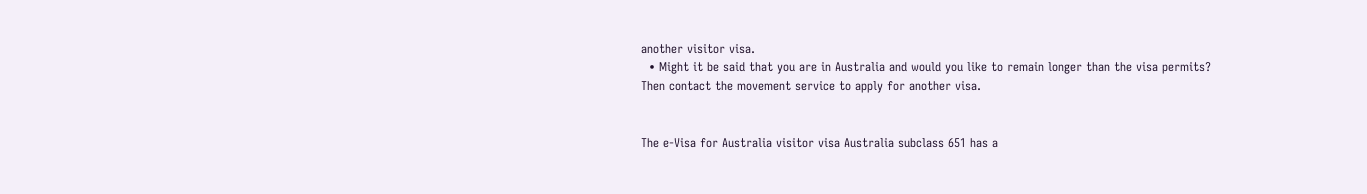another visitor visa.
  • Might it be said that you are in Australia and would you like to remain longer than the visa permits? Then contact the movement service to apply for another visa.


The e-Visa for Australia visitor visa Australia subclass 651 has a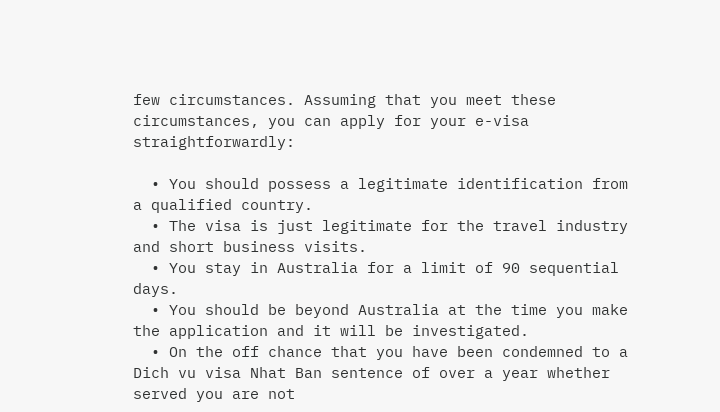few circumstances. Assuming that you meet these circumstances, you can apply for your e-visa straightforwardly:

  • You should possess a legitimate identification from a qualified country.
  • The visa is just legitimate for the travel industry and short business visits.
  • You stay in Australia for a limit of 90 sequential days.
  • You should be beyond Australia at the time you make the application and it will be investigated.
  • On the off chance that you have been condemned to a Dich vu visa Nhat Ban sentence of over a year whether served you are not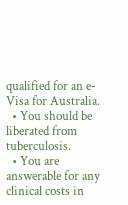qualified for an e-Visa for Australia.
  • You should be liberated from tuberculosis.
  • You are answerable for any clinical costs in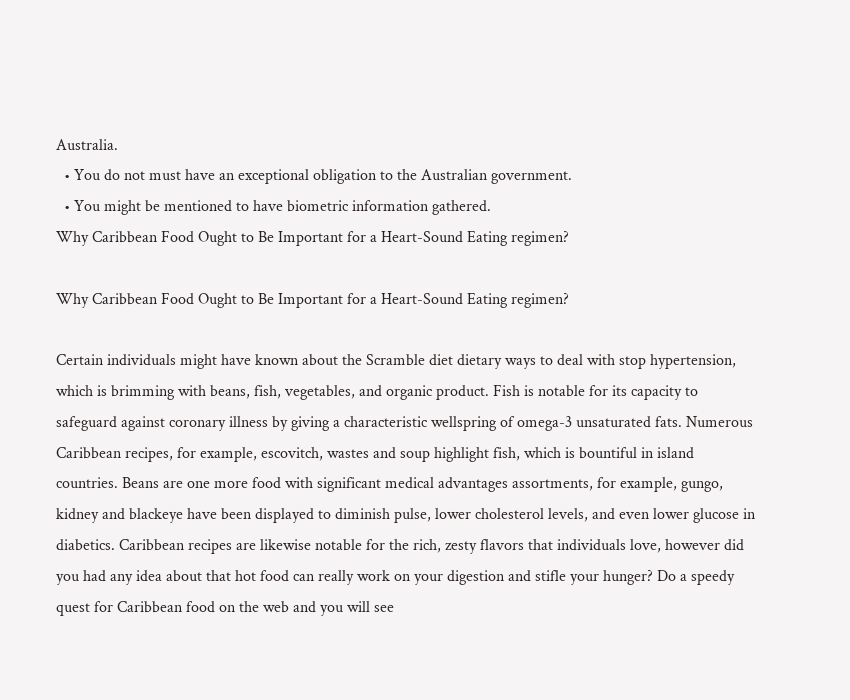Australia.
  • You do not must have an exceptional obligation to the Australian government.
  • You might be mentioned to have biometric information gathered.
Why Caribbean Food Ought to Be Important for a Heart-Sound Eating regimen?

Why Caribbean Food Ought to Be Important for a Heart-Sound Eating regimen?

Certain individuals might have known about the Scramble diet dietary ways to deal with stop hypertension, which is brimming with beans, fish, vegetables, and organic product. Fish is notable for its capacity to safeguard against coronary illness by giving a characteristic wellspring of omega-3 unsaturated fats. Numerous Caribbean recipes, for example, escovitch, wastes and soup highlight fish, which is bountiful in island countries. Beans are one more food with significant medical advantages assortments, for example, gungo, kidney and blackeye have been displayed to diminish pulse, lower cholesterol levels, and even lower glucose in diabetics. Caribbean recipes are likewise notable for the rich, zesty flavors that individuals love, however did you had any idea about that hot food can really work on your digestion and stifle your hunger? Do a speedy quest for Caribbean food on the web and you will see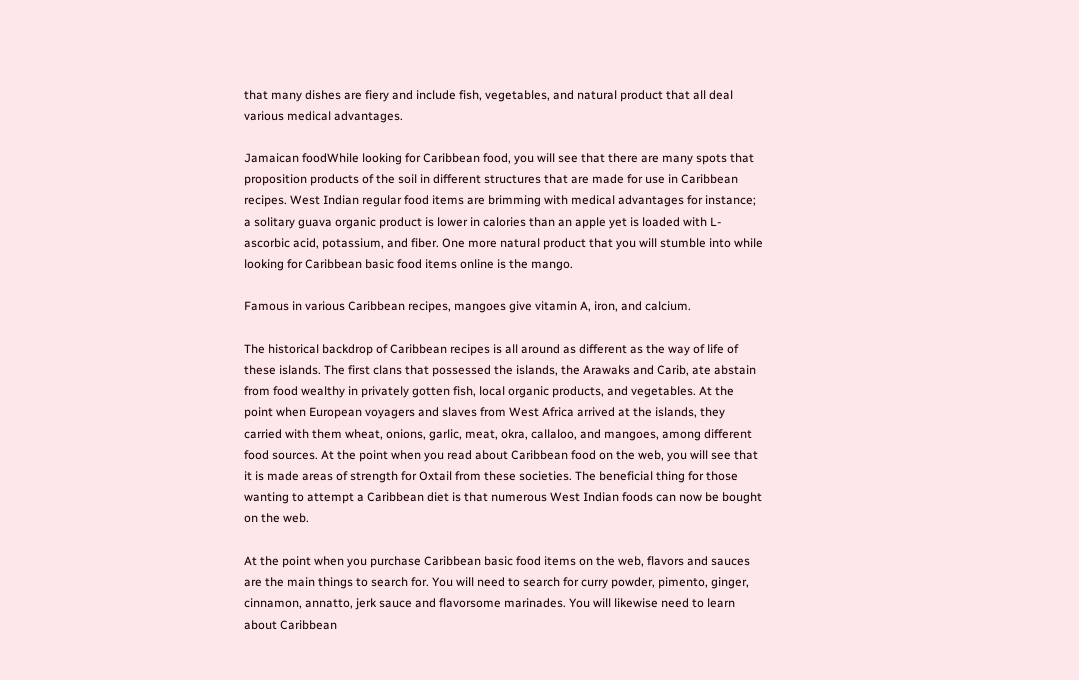that many dishes are fiery and include fish, vegetables, and natural product that all deal various medical advantages.

Jamaican foodWhile looking for Caribbean food, you will see that there are many spots that proposition products of the soil in different structures that are made for use in Caribbean recipes. West Indian regular food items are brimming with medical advantages for instance; a solitary guava organic product is lower in calories than an apple yet is loaded with L-ascorbic acid, potassium, and fiber. One more natural product that you will stumble into while looking for Caribbean basic food items online is the mango.

Famous in various Caribbean recipes, mangoes give vitamin A, iron, and calcium.

The historical backdrop of Caribbean recipes is all around as different as the way of life of these islands. The first clans that possessed the islands, the Arawaks and Carib, ate abstain from food wealthy in privately gotten fish, local organic products, and vegetables. At the point when European voyagers and slaves from West Africa arrived at the islands, they carried with them wheat, onions, garlic, meat, okra, callaloo, and mangoes, among different food sources. At the point when you read about Caribbean food on the web, you will see that it is made areas of strength for Oxtail from these societies. The beneficial thing for those wanting to attempt a Caribbean diet is that numerous West Indian foods can now be bought on the web.

At the point when you purchase Caribbean basic food items on the web, flavors and sauces are the main things to search for. You will need to search for curry powder, pimento, ginger, cinnamon, annatto, jerk sauce and flavorsome marinades. You will likewise need to learn about Caribbean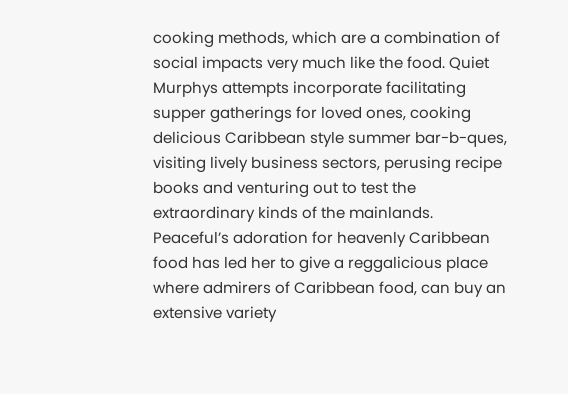cooking methods, which are a combination of social impacts very much like the food. Quiet Murphys attempts incorporate facilitating supper gatherings for loved ones, cooking delicious Caribbean style summer bar-b-ques, visiting lively business sectors, perusing recipe books and venturing out to test the extraordinary kinds of the mainlands. Peaceful’s adoration for heavenly Caribbean food has led her to give a reggalicious place where admirers of Caribbean food, can buy an extensive variety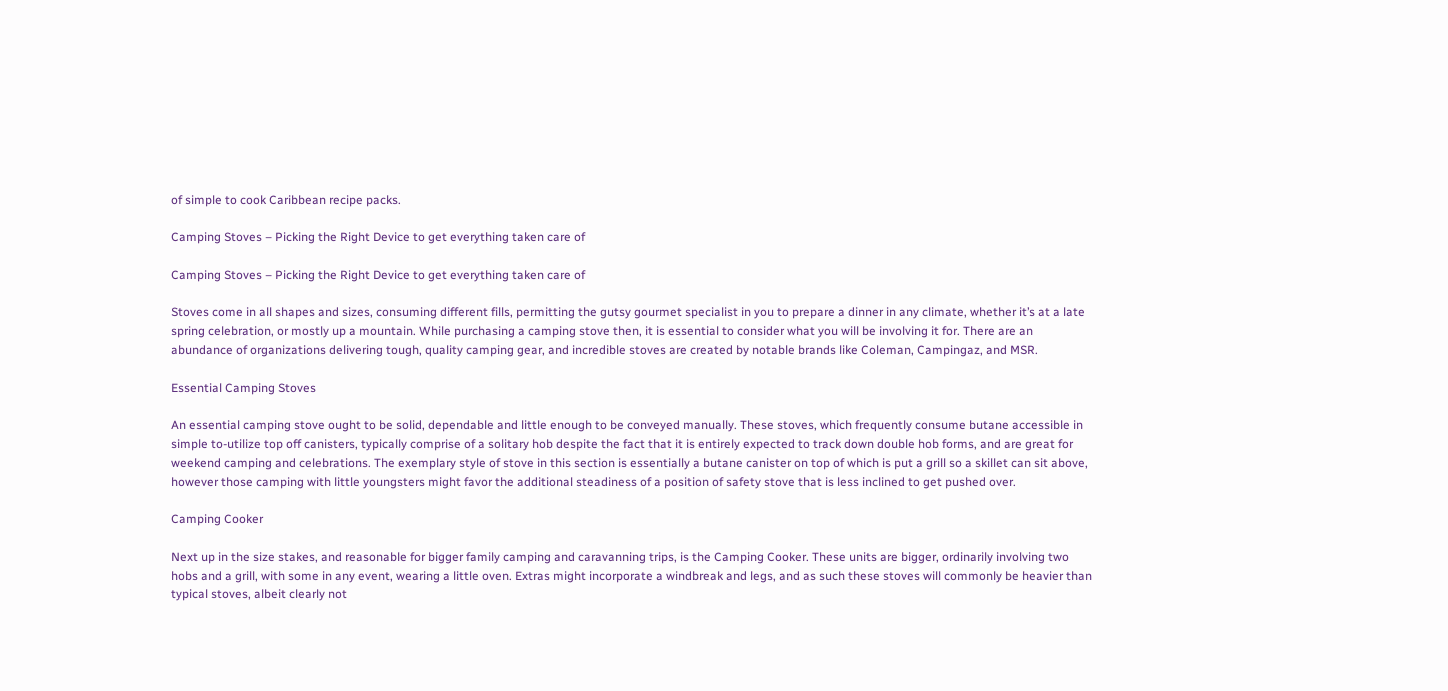of simple to cook Caribbean recipe packs.

Camping Stoves – Picking the Right Device to get everything taken care of

Camping Stoves – Picking the Right Device to get everything taken care of

Stoves come in all shapes and sizes, consuming different fills, permitting the gutsy gourmet specialist in you to prepare a dinner in any climate, whether it’s at a late spring celebration, or mostly up a mountain. While purchasing a camping stove then, it is essential to consider what you will be involving it for. There are an abundance of organizations delivering tough, quality camping gear, and incredible stoves are created by notable brands like Coleman, Campingaz, and MSR.

Essential Camping Stoves

An essential camping stove ought to be solid, dependable and little enough to be conveyed manually. These stoves, which frequently consume butane accessible in simple to-utilize top off canisters, typically comprise of a solitary hob despite the fact that it is entirely expected to track down double hob forms, and are great for weekend camping and celebrations. The exemplary style of stove in this section is essentially a butane canister on top of which is put a grill so a skillet can sit above, however those camping with little youngsters might favor the additional steadiness of a position of safety stove that is less inclined to get pushed over.

Camping Cooker

Next up in the size stakes, and reasonable for bigger family camping and caravanning trips, is the Camping Cooker. These units are bigger, ordinarily involving two hobs and a grill, with some in any event, wearing a little oven. Extras might incorporate a windbreak and legs, and as such these stoves will commonly be heavier than typical stoves, albeit clearly not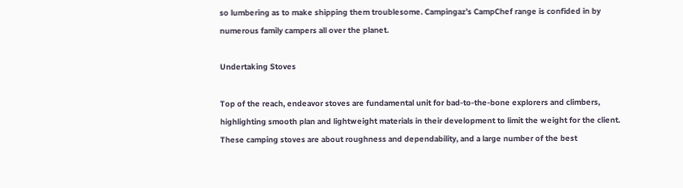so lumbering as to make shipping them troublesome. Campingaz’s CampChef range is confided in by numerous family campers all over the planet.

Undertaking Stoves

Top of the reach, endeavor stoves are fundamental unit for bad-to-the-bone explorers and climbers, highlighting smooth plan and lightweight materials in their development to limit the weight for the client. These camping stoves are about roughness and dependability, and a large number of the best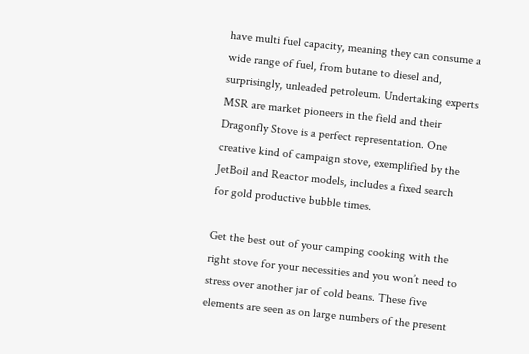have multi fuel capacity, meaning they can consume a wide range of fuel, from butane to diesel and, surprisingly, unleaded petroleum. Undertaking experts MSR are market pioneers in the field and their Dragonfly Stove is a perfect representation. One creative kind of campaign stove, exemplified by the JetBoil and Reactor models, includes a fixed search for gold productive bubble times.

Get the best out of your camping cooking with the right stove for your necessities and you won’t need to stress over another jar of cold beans. These five elements are seen as on large numbers of the present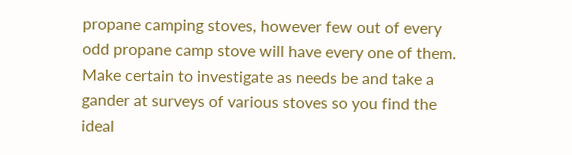propane camping stoves, however few out of every odd propane camp stove will have every one of them. Make certain to investigate as needs be and take a gander at surveys of various stoves so you find the ideal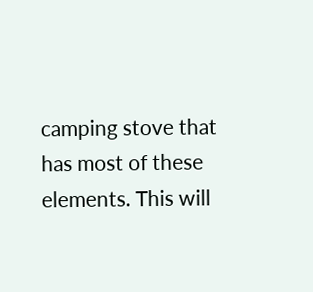camping stove that has most of these elements. This will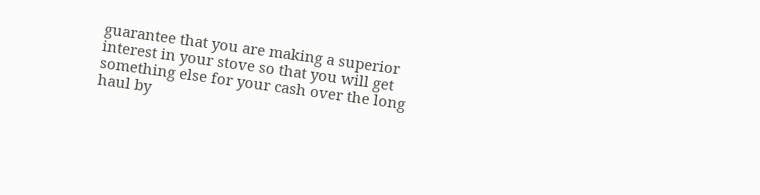guarantee that you are making a superior interest in your stove so that you will get something else for your cash over the long haul by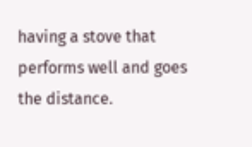having a stove that performs well and goes the distance.